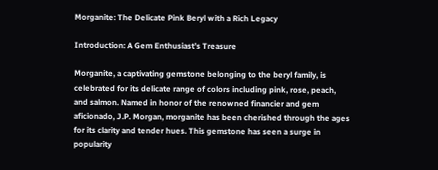Morganite: The Delicate Pink Beryl with a Rich Legacy

Introduction: A Gem Enthusiast’s Treasure

Morganite, a captivating gemstone belonging to the beryl family, is celebrated for its delicate range of colors including pink, rose, peach, and salmon. Named in honor of the renowned financier and gem aficionado, J.P. Morgan, morganite has been cherished through the ages for its clarity and tender hues. This gemstone has seen a surge in popularity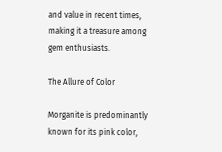and value in recent times, making it a treasure among gem enthusiasts.

The Allure of Color

Morganite is predominantly known for its pink color,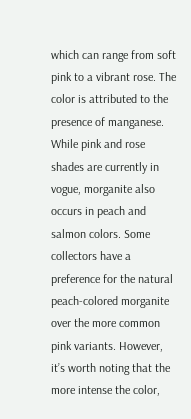which can range from soft pink to a vibrant rose. The color is attributed to the presence of manganese. While pink and rose shades are currently in vogue, morganite also occurs in peach and salmon colors. Some collectors have a preference for the natural peach-colored morganite over the more common pink variants. However, it’s worth noting that the more intense the color,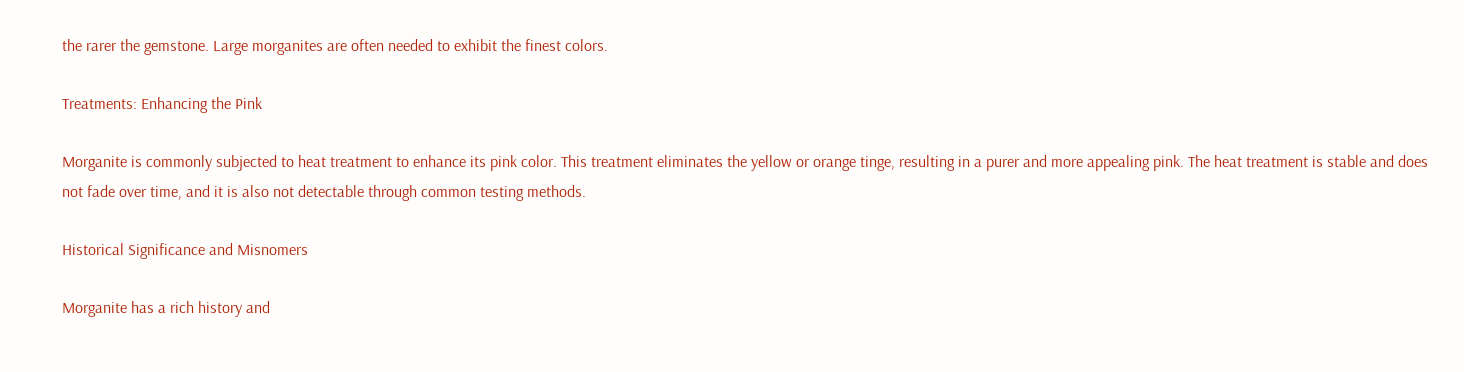the rarer the gemstone. Large morganites are often needed to exhibit the finest colors.

Treatments: Enhancing the Pink

Morganite is commonly subjected to heat treatment to enhance its pink color. This treatment eliminates the yellow or orange tinge, resulting in a purer and more appealing pink. The heat treatment is stable and does not fade over time, and it is also not detectable through common testing methods.

Historical Significance and Misnomers

Morganite has a rich history and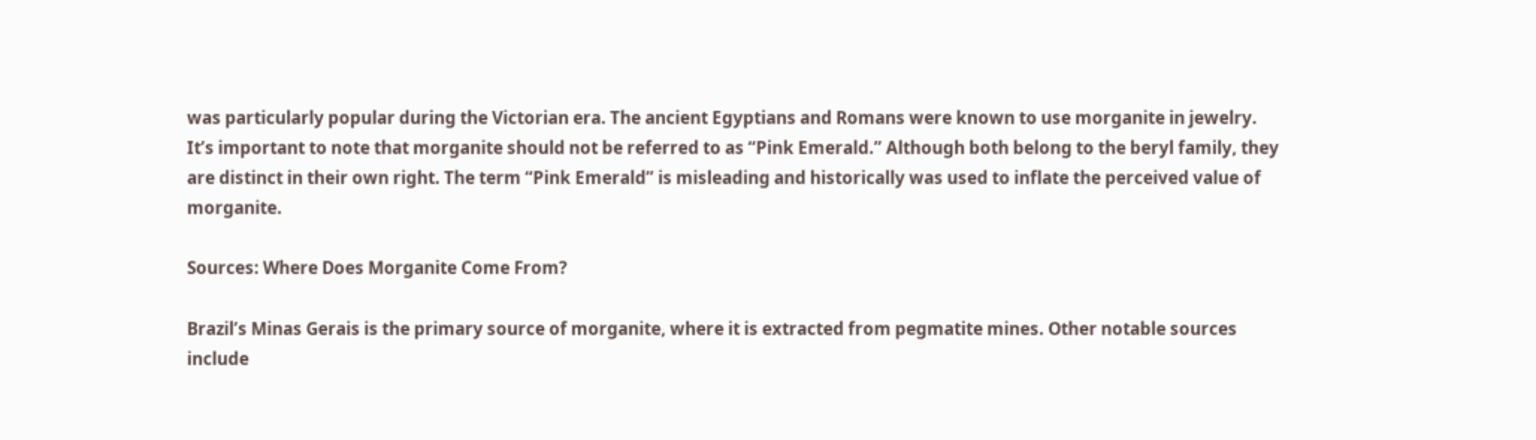was particularly popular during the Victorian era. The ancient Egyptians and Romans were known to use morganite in jewelry. It’s important to note that morganite should not be referred to as “Pink Emerald.” Although both belong to the beryl family, they are distinct in their own right. The term “Pink Emerald” is misleading and historically was used to inflate the perceived value of morganite.

Sources: Where Does Morganite Come From?

Brazil’s Minas Gerais is the primary source of morganite, where it is extracted from pegmatite mines. Other notable sources include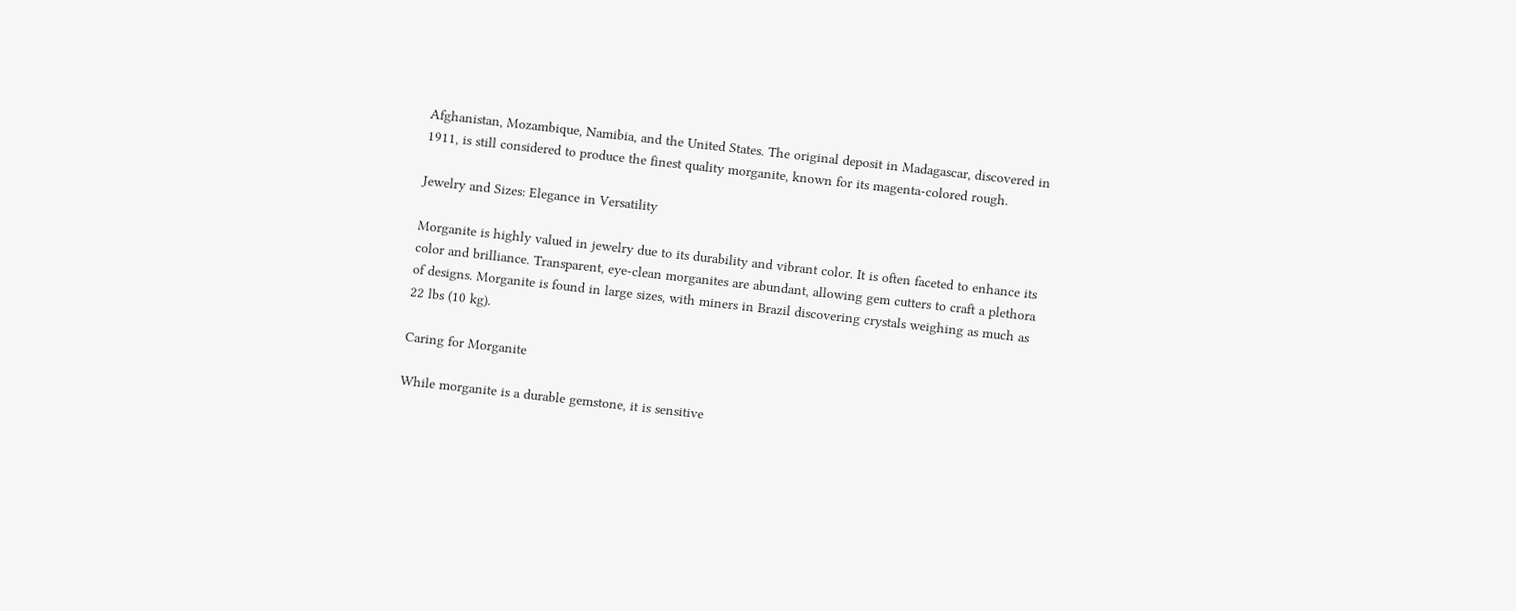Afghanistan, Mozambique, Namibia, and the United States. The original deposit in Madagascar, discovered in 1911, is still considered to produce the finest quality morganite, known for its magenta-colored rough.

Jewelry and Sizes: Elegance in Versatility

Morganite is highly valued in jewelry due to its durability and vibrant color. It is often faceted to enhance its color and brilliance. Transparent, eye-clean morganites are abundant, allowing gem cutters to craft a plethora of designs. Morganite is found in large sizes, with miners in Brazil discovering crystals weighing as much as 22 lbs (10 kg).

Caring for Morganite

While morganite is a durable gemstone, it is sensitive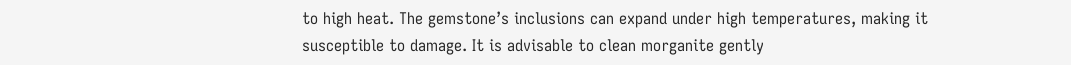to high heat. The gemstone’s inclusions can expand under high temperatures, making it susceptible to damage. It is advisable to clean morganite gently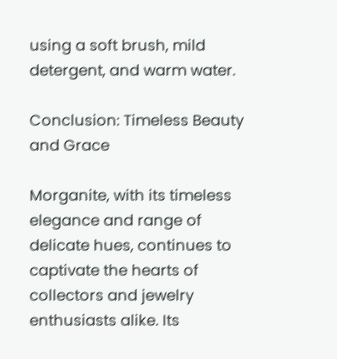using a soft brush, mild detergent, and warm water.

Conclusion: Timeless Beauty and Grace

Morganite, with its timeless elegance and range of delicate hues, continues to captivate the hearts of collectors and jewelry enthusiasts alike. Its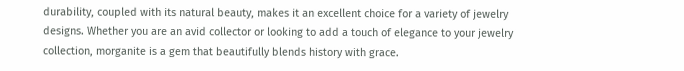durability, coupled with its natural beauty, makes it an excellent choice for a variety of jewelry designs. Whether you are an avid collector or looking to add a touch of elegance to your jewelry collection, morganite is a gem that beautifully blends history with grace.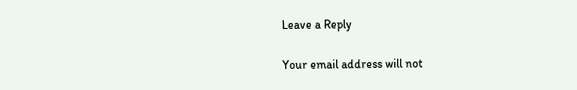Leave a Reply

Your email address will not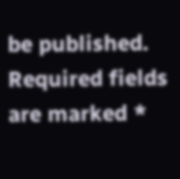be published. Required fields are marked *